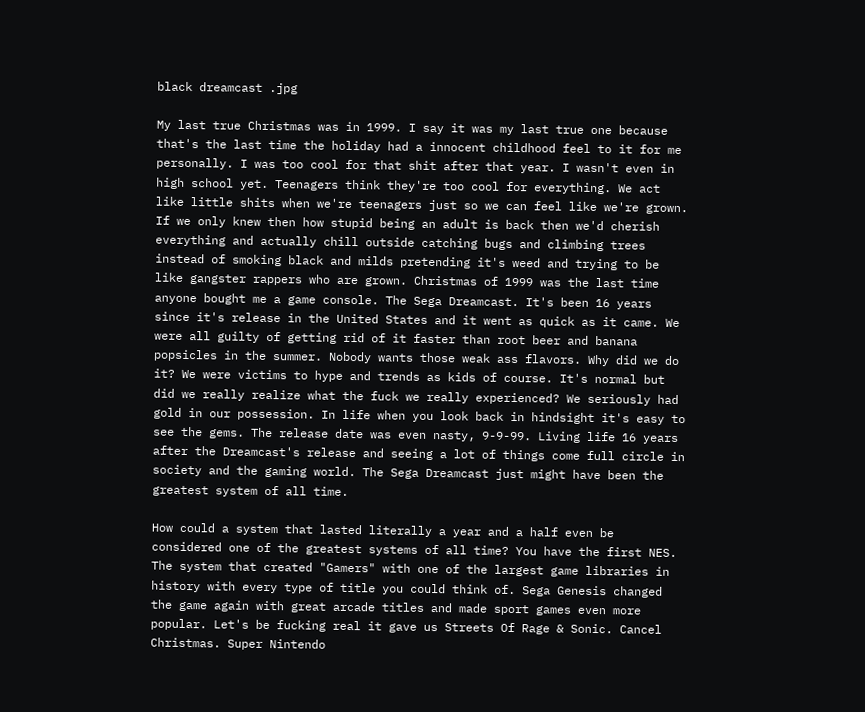black dreamcast .jpg

My last true Christmas was in 1999. I say it was my last true one because that's the last time the holiday had a innocent childhood feel to it for me personally. I was too cool for that shit after that year. I wasn't even in high school yet. Teenagers think they're too cool for everything. We act like little shits when we're teenagers just so we can feel like we're grown. If we only knew then how stupid being an adult is back then we'd cherish everything and actually chill outside catching bugs and climbing trees instead of smoking black and milds pretending it's weed and trying to be like gangster rappers who are grown. Christmas of 1999 was the last time anyone bought me a game console. The Sega Dreamcast. It's been 16 years since it's release in the United States and it went as quick as it came. We were all guilty of getting rid of it faster than root beer and banana popsicles in the summer. Nobody wants those weak ass flavors. Why did we do it? We were victims to hype and trends as kids of course. It's normal but did we really realize what the fuck we really experienced? We seriously had gold in our possession. In life when you look back in hindsight it's easy to see the gems. The release date was even nasty, 9-9-99. Living life 16 years after the Dreamcast's release and seeing a lot of things come full circle in society and the gaming world. The Sega Dreamcast just might have been the greatest system of all time.

How could a system that lasted literally a year and a half even be considered one of the greatest systems of all time? You have the first NES. The system that created "Gamers" with one of the largest game libraries in history with every type of title you could think of. Sega Genesis changed the game again with great arcade titles and made sport games even more popular. Let's be fucking real it gave us Streets Of Rage & Sonic. Cancel Christmas. Super Nintendo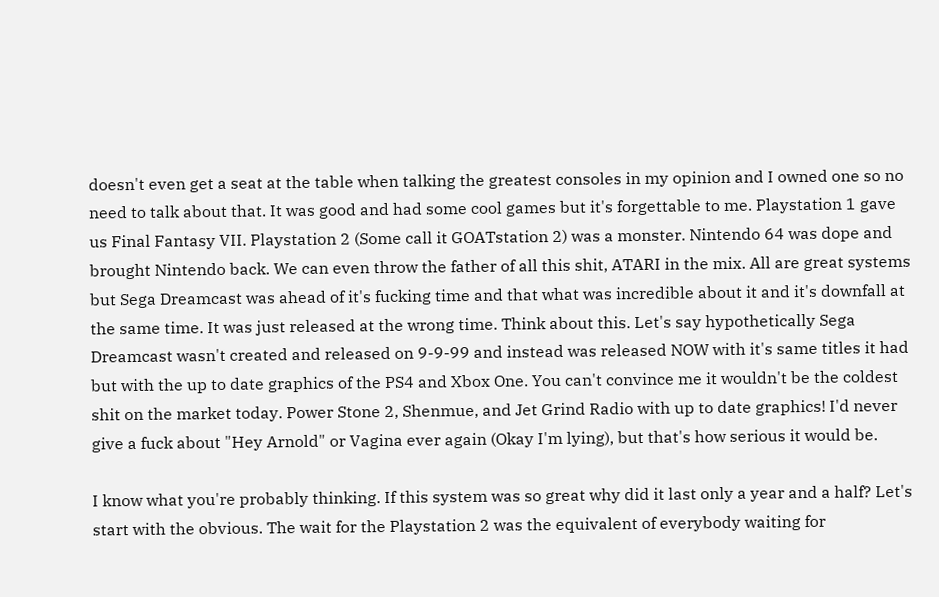doesn't even get a seat at the table when talking the greatest consoles in my opinion and I owned one so no need to talk about that. It was good and had some cool games but it's forgettable to me. Playstation 1 gave us Final Fantasy VII. Playstation 2 (Some call it GOATstation 2) was a monster. Nintendo 64 was dope and brought Nintendo back. We can even throw the father of all this shit, ATARI in the mix. All are great systems but Sega Dreamcast was ahead of it's fucking time and that what was incredible about it and it's downfall at the same time. It was just released at the wrong time. Think about this. Let's say hypothetically Sega Dreamcast wasn't created and released on 9-9-99 and instead was released NOW with it's same titles it had but with the up to date graphics of the PS4 and Xbox One. You can't convince me it wouldn't be the coldest shit on the market today. Power Stone 2, Shenmue, and Jet Grind Radio with up to date graphics! I'd never give a fuck about "Hey Arnold" or Vagina ever again (Okay I'm lying), but that's how serious it would be.

I know what you're probably thinking. If this system was so great why did it last only a year and a half? Let's start with the obvious. The wait for the Playstation 2 was the equivalent of everybody waiting for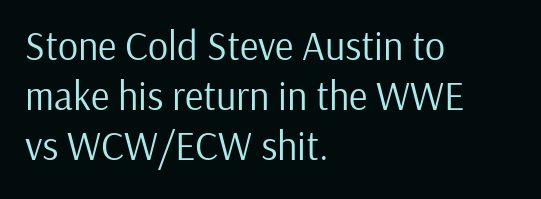Stone Cold Steve Austin to make his return in the WWE vs WCW/ECW shit.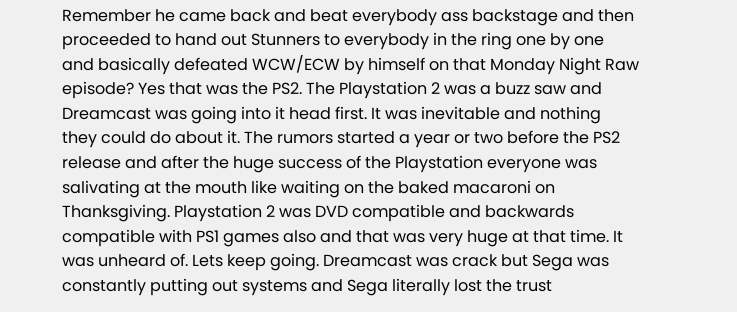Remember he came back and beat everybody ass backstage and then proceeded to hand out Stunners to everybody in the ring one by one and basically defeated WCW/ECW by himself on that Monday Night Raw episode? Yes that was the PS2. The Playstation 2 was a buzz saw and Dreamcast was going into it head first. It was inevitable and nothing they could do about it. The rumors started a year or two before the PS2 release and after the huge success of the Playstation everyone was salivating at the mouth like waiting on the baked macaroni on Thanksgiving. Playstation 2 was DVD compatible and backwards compatible with PS1 games also and that was very huge at that time. It was unheard of. Lets keep going. Dreamcast was crack but Sega was constantly putting out systems and Sega literally lost the trust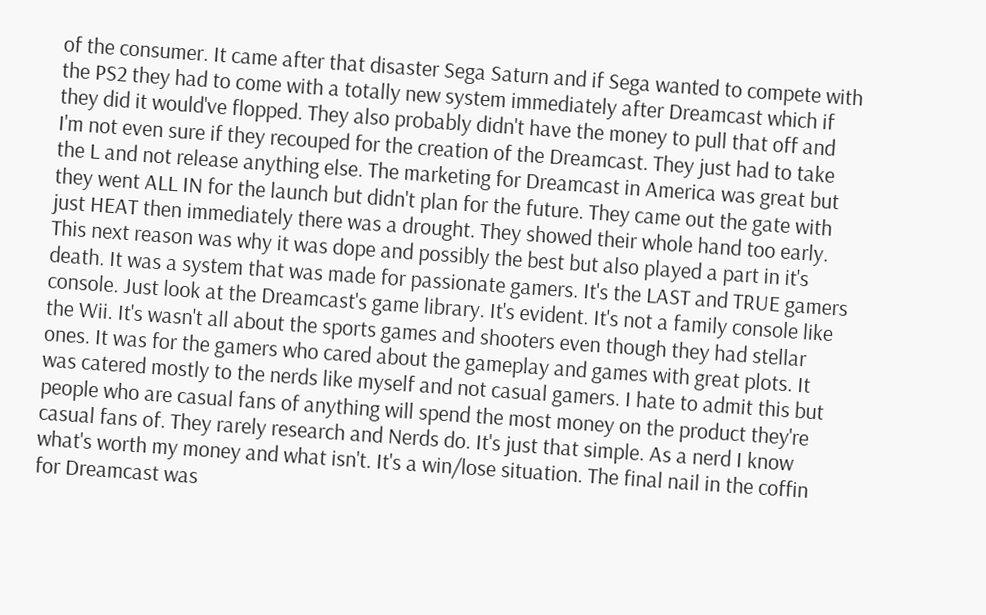of the consumer. It came after that disaster Sega Saturn and if Sega wanted to compete with the PS2 they had to come with a totally new system immediately after Dreamcast which if they did it would've flopped. They also probably didn't have the money to pull that off and I'm not even sure if they recouped for the creation of the Dreamcast. They just had to take the L and not release anything else. The marketing for Dreamcast in America was great but they went ALL IN for the launch but didn't plan for the future. They came out the gate with just HEAT then immediately there was a drought. They showed their whole hand too early. This next reason was why it was dope and possibly the best but also played a part in it's death. It was a system that was made for passionate gamers. It's the LAST and TRUE gamers console. Just look at the Dreamcast's game library. It's evident. It's not a family console like the Wii. It's wasn't all about the sports games and shooters even though they had stellar ones. It was for the gamers who cared about the gameplay and games with great plots. It was catered mostly to the nerds like myself and not casual gamers. I hate to admit this but people who are casual fans of anything will spend the most money on the product they're casual fans of. They rarely research and Nerds do. It's just that simple. As a nerd I know what's worth my money and what isn't. It's a win/lose situation. The final nail in the coffin for Dreamcast was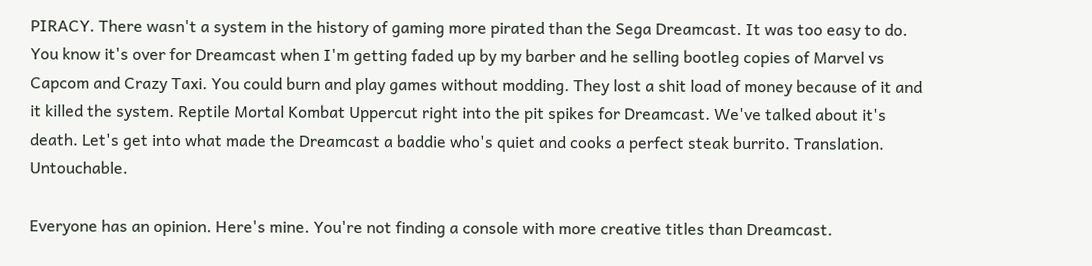PIRACY. There wasn't a system in the history of gaming more pirated than the Sega Dreamcast. It was too easy to do. You know it's over for Dreamcast when I'm getting faded up by my barber and he selling bootleg copies of Marvel vs Capcom and Crazy Taxi. You could burn and play games without modding. They lost a shit load of money because of it and it killed the system. Reptile Mortal Kombat Uppercut right into the pit spikes for Dreamcast. We've talked about it's death. Let's get into what made the Dreamcast a baddie who's quiet and cooks a perfect steak burrito. Translation. Untouchable.

Everyone has an opinion. Here's mine. You're not finding a console with more creative titles than Dreamcast.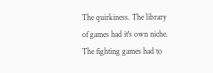The quirkiness. The library of games had it's own niche. The fighting games had to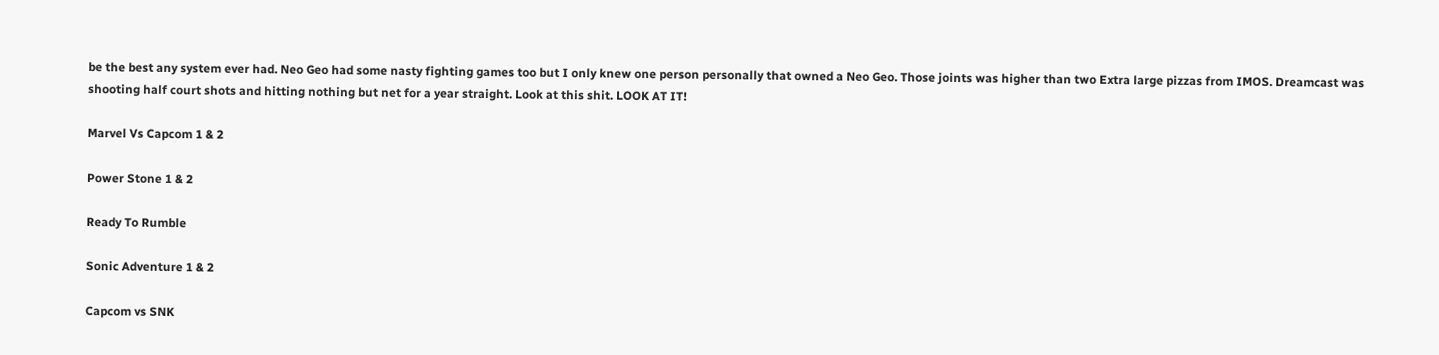be the best any system ever had. Neo Geo had some nasty fighting games too but I only knew one person personally that owned a Neo Geo. Those joints was higher than two Extra large pizzas from IMOS. Dreamcast was shooting half court shots and hitting nothing but net for a year straight. Look at this shit. LOOK AT IT!

Marvel Vs Capcom 1 & 2

Power Stone 1 & 2

Ready To Rumble

Sonic Adventure 1 & 2

Capcom vs SNK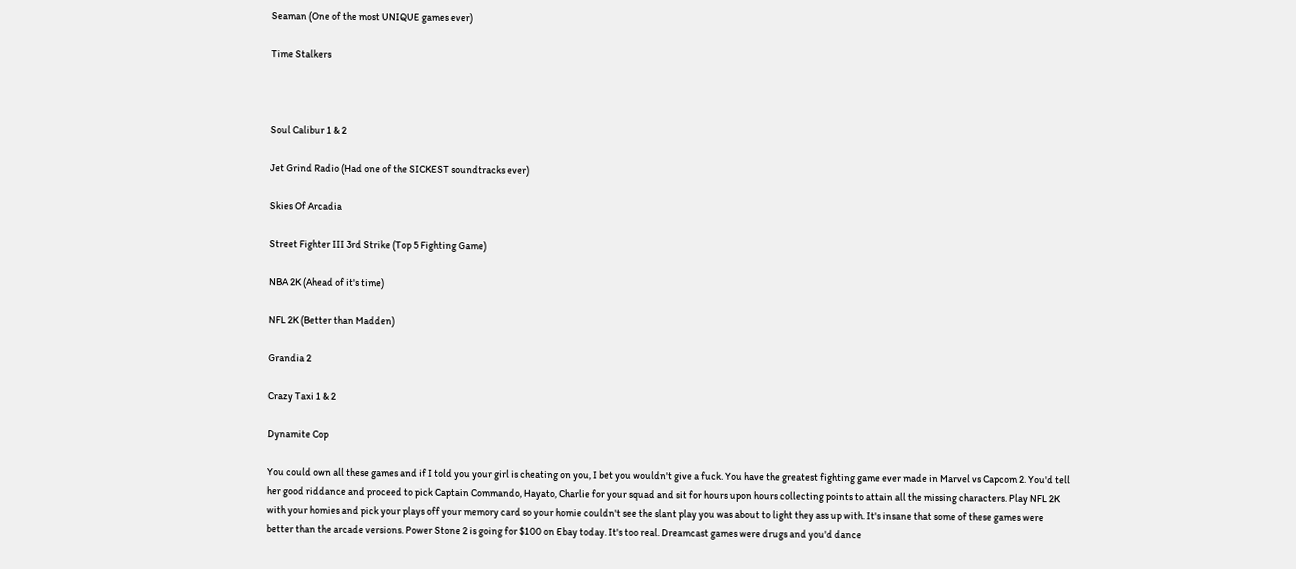Seaman (One of the most UNIQUE games ever)

Time Stalkers



Soul Calibur 1 & 2

Jet Grind Radio (Had one of the SICKEST soundtracks ever)

Skies Of Arcadia

Street Fighter III 3rd Strike (Top 5 Fighting Game)

NBA 2K (Ahead of it's time)

NFL 2K (Better than Madden)

Grandia 2

Crazy Taxi 1 & 2

Dynamite Cop

You could own all these games and if I told you your girl is cheating on you, I bet you wouldn't give a fuck. You have the greatest fighting game ever made in Marvel vs Capcom 2. You'd tell her good riddance and proceed to pick Captain Commando, Hayato, Charlie for your squad and sit for hours upon hours collecting points to attain all the missing characters. Play NFL 2K with your homies and pick your plays off your memory card so your homie couldn't see the slant play you was about to light they ass up with. It's insane that some of these games were better than the arcade versions. Power Stone 2 is going for $100 on Ebay today. It's too real. Dreamcast games were drugs and you'd dance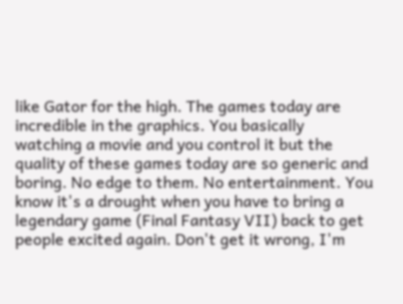like Gator for the high. The games today are incredible in the graphics. You basically watching a movie and you control it but the quality of these games today are so generic and boring. No edge to them. No entertainment. You know it's a drought when you have to bring a legendary game (Final Fantasy VII) back to get people excited again. Don't get it wrong, I'm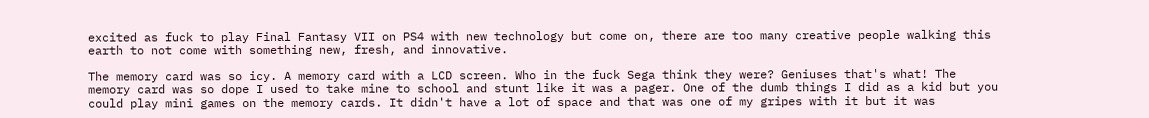excited as fuck to play Final Fantasy VII on PS4 with new technology but come on, there are too many creative people walking this earth to not come with something new, fresh, and innovative.

The memory card was so icy. A memory card with a LCD screen. Who in the fuck Sega think they were? Geniuses that's what! The memory card was so dope I used to take mine to school and stunt like it was a pager. One of the dumb things I did as a kid but you could play mini games on the memory cards. It didn't have a lot of space and that was one of my gripes with it but it was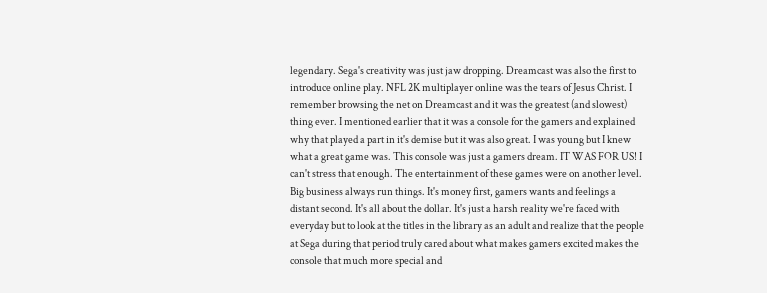legendary. Sega's creativity was just jaw dropping. Dreamcast was also the first to introduce online play. NFL 2K multiplayer online was the tears of Jesus Christ. I remember browsing the net on Dreamcast and it was the greatest (and slowest) thing ever. I mentioned earlier that it was a console for the gamers and explained why that played a part in it's demise but it was also great. I was young but I knew what a great game was. This console was just a gamers dream. IT WAS FOR US! I can't stress that enough. The entertainment of these games were on another level. Big business always run things. It's money first, gamers wants and feelings a distant second. It's all about the dollar. It's just a harsh reality we're faced with everyday but to look at the titles in the library as an adult and realize that the people at Sega during that period truly cared about what makes gamers excited makes the console that much more special and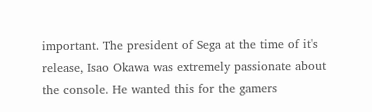important. The president of Sega at the time of it's release, Isao Okawa was extremely passionate about the console. He wanted this for the gamers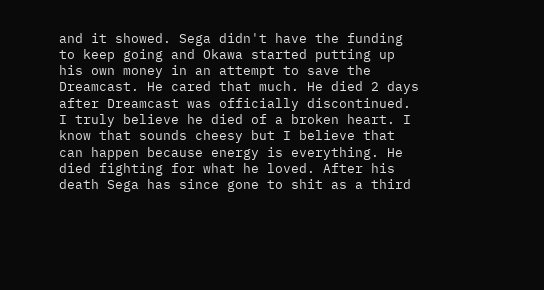and it showed. Sega didn't have the funding to keep going and Okawa started putting up his own money in an attempt to save the Dreamcast. He cared that much. He died 2 days after Dreamcast was officially discontinued. I truly believe he died of a broken heart. I know that sounds cheesy but I believe that can happen because energy is everything. He died fighting for what he loved. After his death Sega has since gone to shit as a third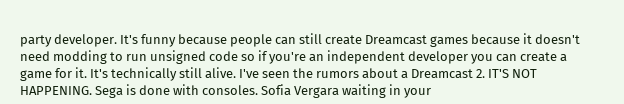party developer. It's funny because people can still create Dreamcast games because it doesn't need modding to run unsigned code so if you're an independent developer you can create a game for it. It's technically still alive. I've seen the rumors about a Dreamcast 2. IT'S NOT HAPPENING. Sega is done with consoles. Sofia Vergara waiting in your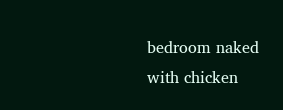bedroom naked with chicken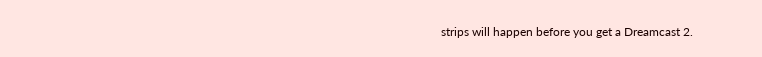strips will happen before you get a Dreamcast 2.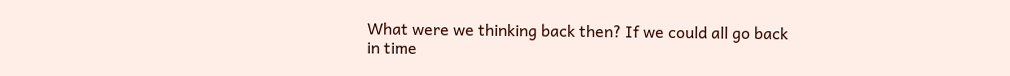What were we thinking back then? If we could all go back in time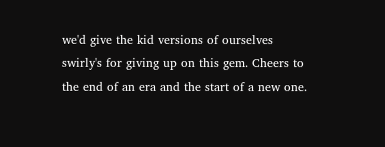we'd give the kid versions of ourselves swirly's for giving up on this gem. Cheers to the end of an era and the start of a new one.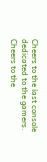Cheers to the last console dedicated to the gamers. Cheers to the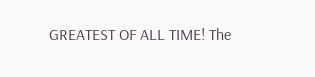GREATEST OF ALL TIME! The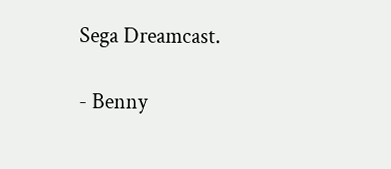Sega Dreamcast.

- Benny